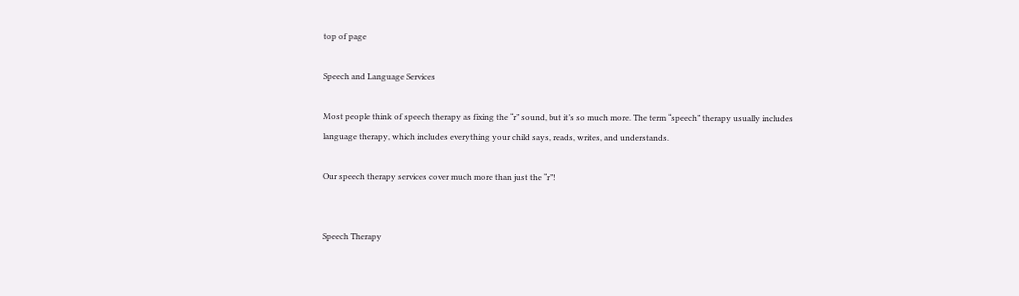top of page

Speech and Language Services

Most people think of speech therapy as fixing the “r” sound, but it’s so much more. The term “speech” therapy usually includes language therapy, which includes everything your child says, reads, writes, and understands.

Our speech therapy services cover much more than just the “r”!


Speech Therapy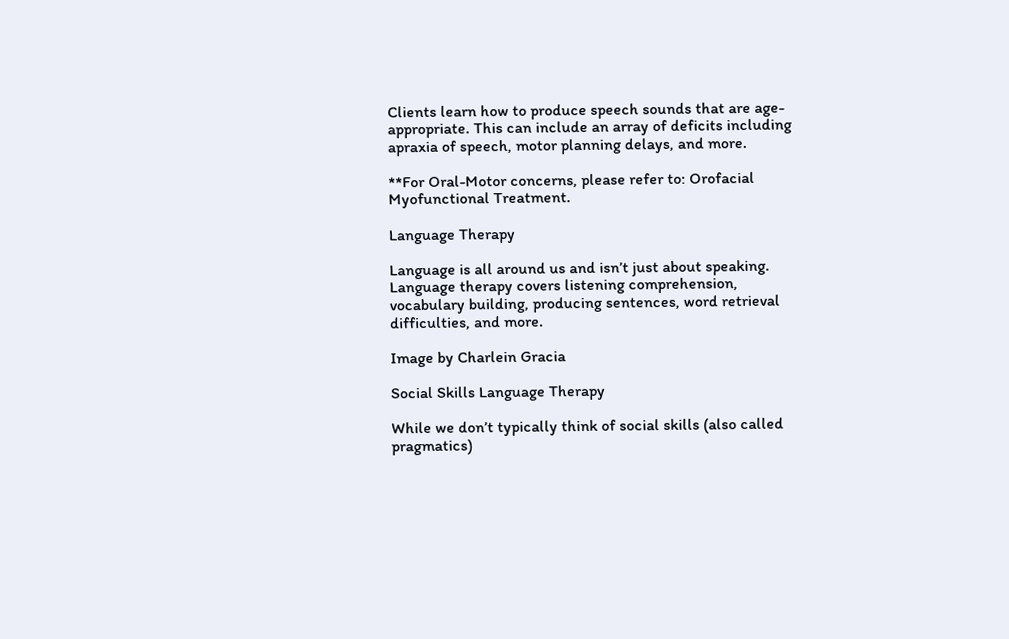Clients learn how to produce speech sounds that are age-appropriate. This can include an array of deficits including apraxia of speech, motor planning delays, and more.

**For Oral-Motor concerns, please refer to: Orofacial Myofunctional Treatment.

Language Therapy

Language is all around us and isn’t just about speaking. Language therapy covers listening comprehension, vocabulary building, producing sentences, word retrieval difficulties, and more.

Image by Charlein Gracia

Social Skills Language Therapy

While we don’t typically think of social skills (also called pragmatics)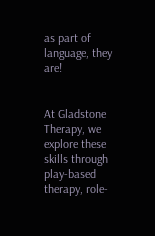as part of language, they are!


At Gladstone Therapy, we explore these skills through play-based therapy, role-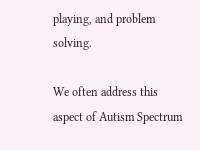playing, and problem solving.

We often address this aspect of Autism Spectrum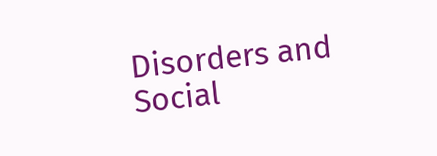Disorders and Social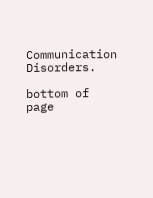Communication Disorders.

bottom of page